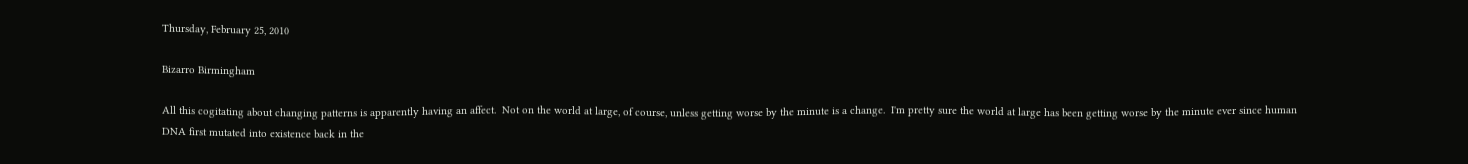Thursday, February 25, 2010

Bizarro Birmingham

All this cogitating about changing patterns is apparently having an affect.  Not on the world at large, of course, unless getting worse by the minute is a change.  I'm pretty sure the world at large has been getting worse by the minute ever since human DNA first mutated into existence back in the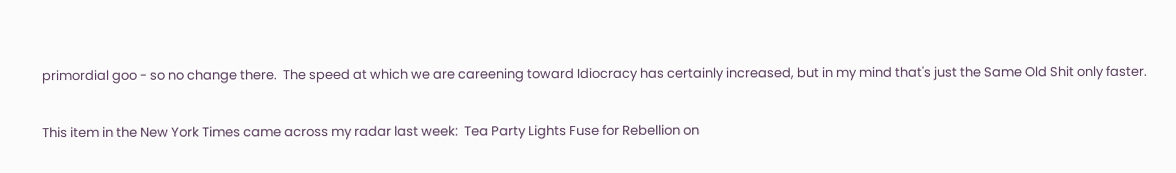primordial goo - so no change there.  The speed at which we are careening toward Idiocracy has certainly increased, but in my mind that's just the Same Old Shit only faster.

This item in the New York Times came across my radar last week:  Tea Party Lights Fuse for Rebellion on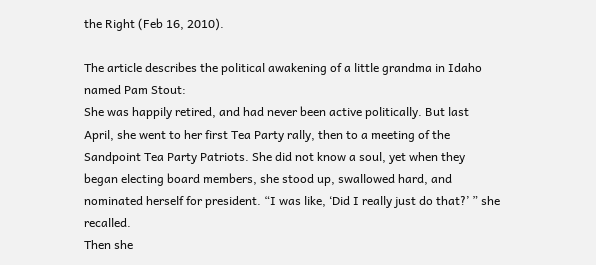the Right (Feb 16, 2010).

The article describes the political awakening of a little grandma in Idaho named Pam Stout:
She was happily retired, and had never been active politically. But last April, she went to her first Tea Party rally, then to a meeting of the Sandpoint Tea Party Patriots. She did not know a soul, yet when they began electing board members, she stood up, swallowed hard, and nominated herself for president. “I was like, ‘Did I really just do that?’ ” she recalled.
Then she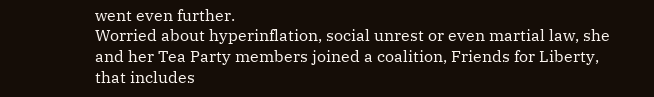went even further.
Worried about hyperinflation, social unrest or even martial law, she and her Tea Party members joined a coalition, Friends for Liberty, that includes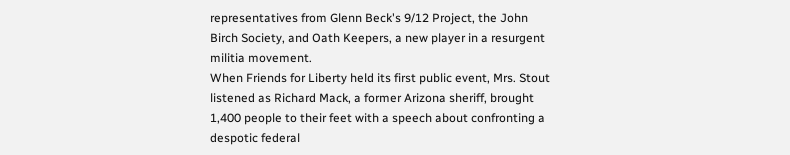representatives from Glenn Beck's 9/12 Project, the John Birch Society, and Oath Keepers, a new player in a resurgent militia movement.
When Friends for Liberty held its first public event, Mrs. Stout listened as Richard Mack, a former Arizona sheriff, brought 1,400 people to their feet with a speech about confronting a despotic federal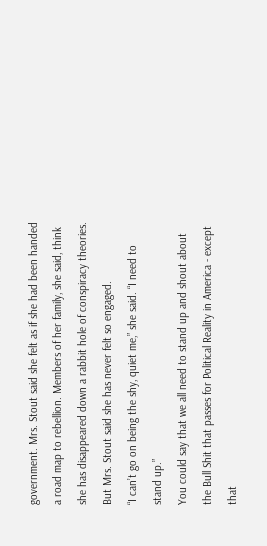government. Mrs. Stout said she felt as if she had been handed a road map to rebellion. Members of her family, she said, think she has disappeared down a rabbit hole of conspiracy theories. But Mrs. Stout said she has never felt so engaged.
“I can’t go on being the shy, quiet me,” she said. “I need to stand up.”
You could say that we all need to stand up and shout about the Bull Shit that passes for Political Reality in America - except that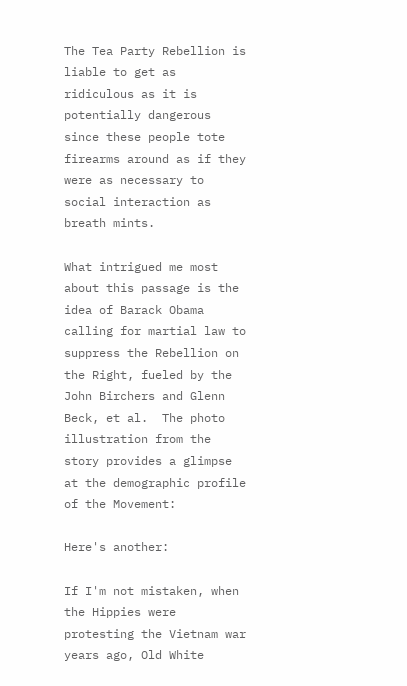The Tea Party Rebellion is liable to get as ridiculous as it is potentially dangerous since these people tote firearms around as if they were as necessary to social interaction as breath mints.

What intrigued me most about this passage is the idea of Barack Obama calling for martial law to suppress the Rebellion on the Right, fueled by the John Birchers and Glenn Beck, et al.  The photo illustration from the story provides a glimpse at the demographic profile of the Movement:

Here's another:

If I'm not mistaken, when the Hippies were protesting the Vietnam war years ago, Old White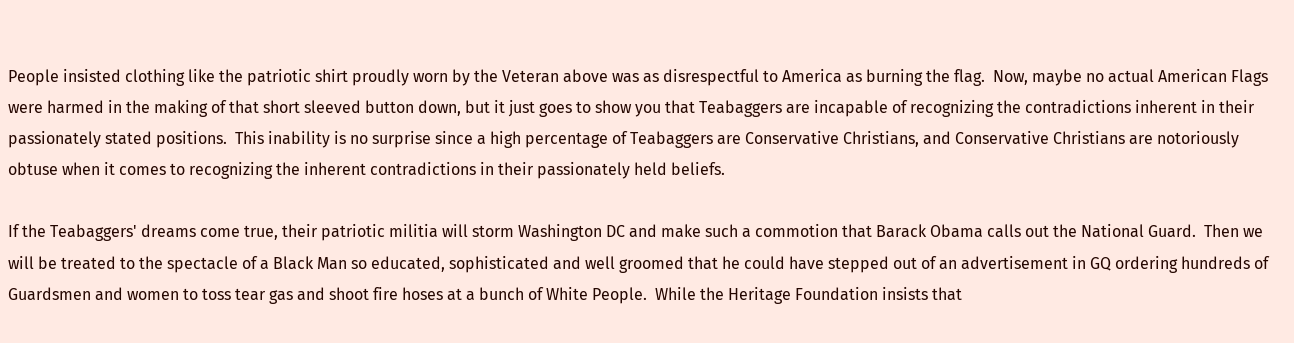People insisted clothing like the patriotic shirt proudly worn by the Veteran above was as disrespectful to America as burning the flag.  Now, maybe no actual American Flags were harmed in the making of that short sleeved button down, but it just goes to show you that Teabaggers are incapable of recognizing the contradictions inherent in their passionately stated positions.  This inability is no surprise since a high percentage of Teabaggers are Conservative Christians, and Conservative Christians are notoriously obtuse when it comes to recognizing the inherent contradictions in their passionately held beliefs.

If the Teabaggers' dreams come true, their patriotic militia will storm Washington DC and make such a commotion that Barack Obama calls out the National Guard.  Then we will be treated to the spectacle of a Black Man so educated, sophisticated and well groomed that he could have stepped out of an advertisement in GQ ordering hundreds of Guardsmen and women to toss tear gas and shoot fire hoses at a bunch of White People.  While the Heritage Foundation insists that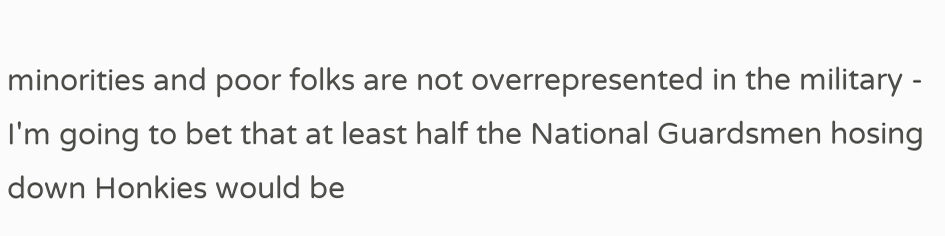minorities and poor folks are not overrepresented in the military - I'm going to bet that at least half the National Guardsmen hosing down Honkies would be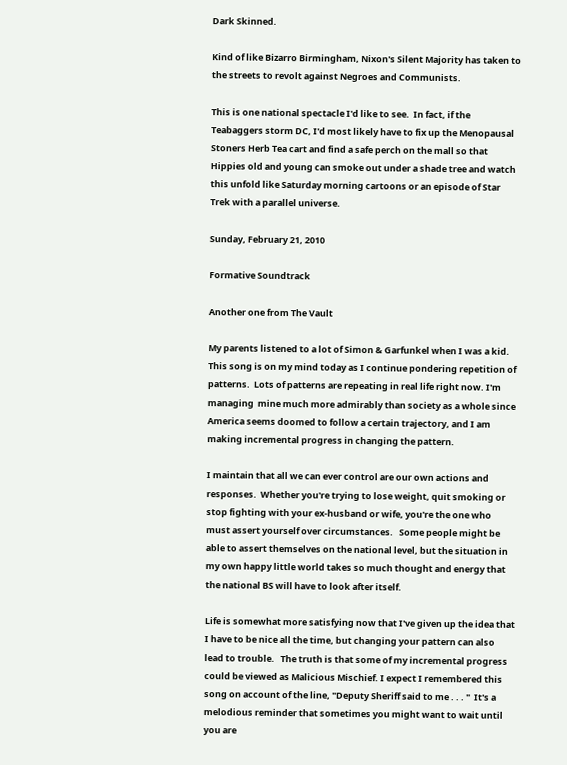Dark Skinned.

Kind of like Bizarro Birmingham, Nixon's Silent Majority has taken to the streets to revolt against Negroes and Communists.

This is one national spectacle I'd like to see.  In fact, if the Teabaggers storm DC, I'd most likely have to fix up the Menopausal Stoners Herb Tea cart and find a safe perch on the mall so that Hippies old and young can smoke out under a shade tree and watch this unfold like Saturday morning cartoons or an episode of Star Trek with a parallel universe.

Sunday, February 21, 2010

Formative Soundtrack

Another one from The Vault

My parents listened to a lot of Simon & Garfunkel when I was a kid.  This song is on my mind today as I continue pondering repetition of patterns.  Lots of patterns are repeating in real life right now. I'm managing  mine much more admirably than society as a whole since America seems doomed to follow a certain trajectory, and I am making incremental progress in changing the pattern.

I maintain that all we can ever control are our own actions and responses.  Whether you're trying to lose weight, quit smoking or stop fighting with your ex-husband or wife, you're the one who must assert yourself over circumstances.   Some people might be able to assert themselves on the national level, but the situation in my own happy little world takes so much thought and energy that the national BS will have to look after itself.

Life is somewhat more satisfying now that I've given up the idea that I have to be nice all the time, but changing your pattern can also lead to trouble.   The truth is that some of my incremental progress could be viewed as Malicious Mischief. I expect I remembered this song on account of the line, "Deputy Sheriff said to me . . . "  It's a melodious reminder that sometimes you might want to wait until you are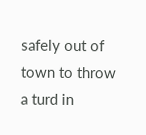safely out of town to throw a turd in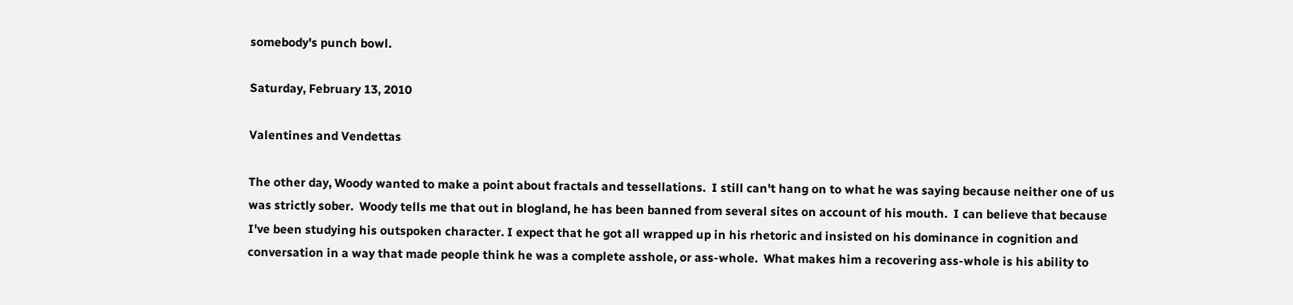somebody's punch bowl.

Saturday, February 13, 2010

Valentines and Vendettas

The other day, Woody wanted to make a point about fractals and tessellations.  I still can't hang on to what he was saying because neither one of us was strictly sober.  Woody tells me that out in blogland, he has been banned from several sites on account of his mouth.  I can believe that because I've been studying his outspoken character. I expect that he got all wrapped up in his rhetoric and insisted on his dominance in cognition and conversation in a way that made people think he was a complete asshole, or ass-whole.  What makes him a recovering ass-whole is his ability to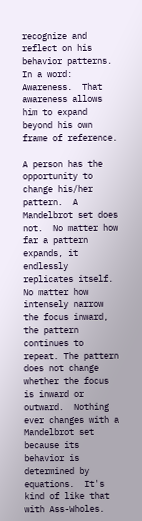recognize and reflect on his behavior patterns.  In a word: Awareness.  That awareness allows him to expand beyond his own frame of reference.

A person has the opportunity to change his/her pattern.  A Mandelbrot set does not.  No matter how far a pattern expands, it endlessly replicates itself.  No matter how intensely narrow the focus inward, the pattern continues to repeat. The pattern does not change whether the focus is inward or outward.  Nothing ever changes with a Mandelbrot set because its behavior is determined by equations.  It's kind of like that with Ass-Wholes.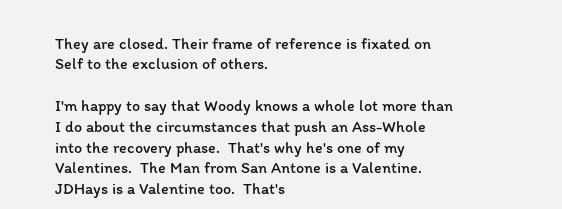They are closed. Their frame of reference is fixated on Self to the exclusion of others.

I'm happy to say that Woody knows a whole lot more than I do about the circumstances that push an Ass-Whole into the recovery phase.  That's why he's one of my Valentines.  The Man from San Antone is a Valentine.  JDHays is a Valentine too.  That's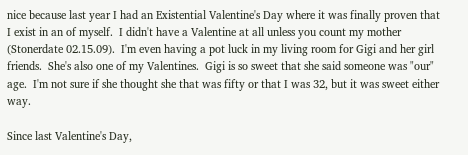nice because last year I had an Existential Valentine's Day where it was finally proven that I exist in an of myself.  I didn't have a Valentine at all unless you count my mother (Stonerdate 02.15.09).  I'm even having a pot luck in my living room for Gigi and her girl friends.  She's also one of my Valentines.  Gigi is so sweet that she said someone was "our" age.  I'm not sure if she thought she that was fifty or that I was 32, but it was sweet either way.

Since last Valentine's Day,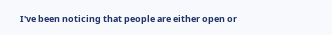I've been noticing that people are either open or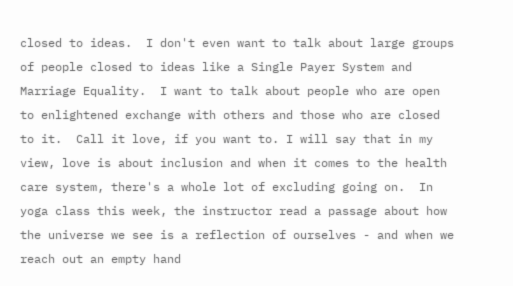closed to ideas.  I don't even want to talk about large groups of people closed to ideas like a Single Payer System and Marriage Equality.  I want to talk about people who are open to enlightened exchange with others and those who are closed to it.  Call it love, if you want to. I will say that in my view, love is about inclusion and when it comes to the health care system, there's a whole lot of excluding going on.  In yoga class this week, the instructor read a passage about how the universe we see is a reflection of ourselves - and when we reach out an empty hand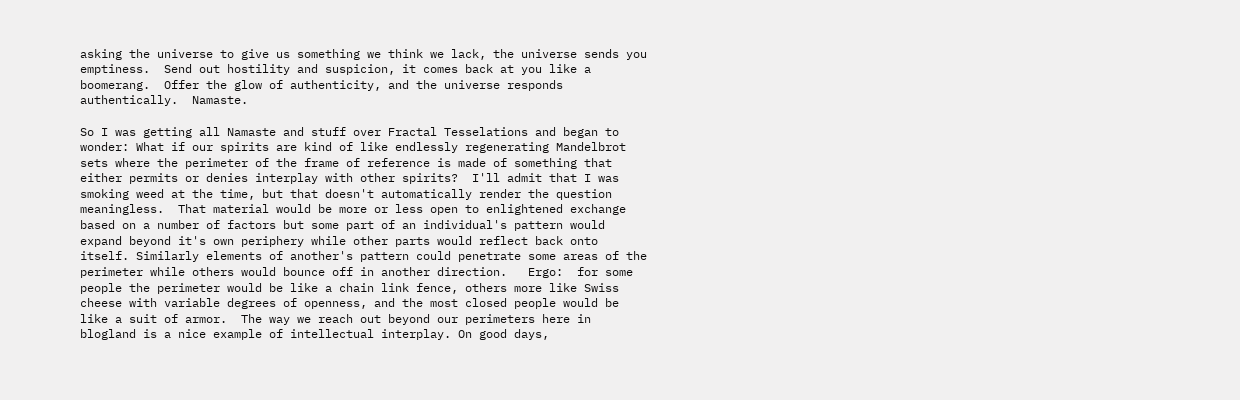asking the universe to give us something we think we lack, the universe sends you emptiness.  Send out hostility and suspicion, it comes back at you like a boomerang.  Offer the glow of authenticity, and the universe responds authentically.  Namaste.

So I was getting all Namaste and stuff over Fractal Tesselations and began to wonder: What if our spirits are kind of like endlessly regenerating Mandelbrot sets where the perimeter of the frame of reference is made of something that either permits or denies interplay with other spirits?  I'll admit that I was smoking weed at the time, but that doesn't automatically render the question meaningless.  That material would be more or less open to enlightened exchange based on a number of factors but some part of an individual's pattern would expand beyond it's own periphery while other parts would reflect back onto itself. Similarly elements of another's pattern could penetrate some areas of the perimeter while others would bounce off in another direction.   Ergo:  for some people the perimeter would be like a chain link fence, others more like Swiss cheese with variable degrees of openness, and the most closed people would be like a suit of armor.  The way we reach out beyond our perimeters here in blogland is a nice example of intellectual interplay. On good days,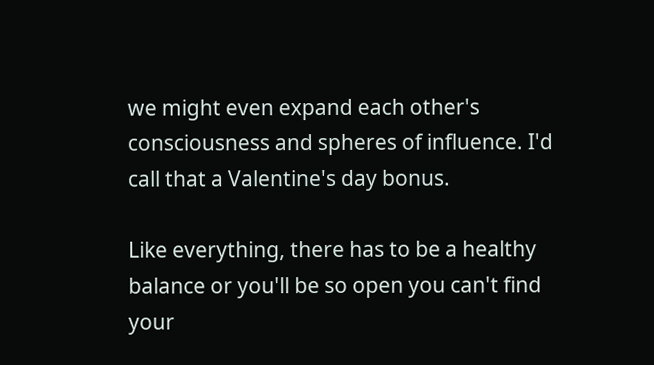we might even expand each other's consciousness and spheres of influence. I'd call that a Valentine's day bonus.

Like everything, there has to be a healthy balance or you'll be so open you can't find your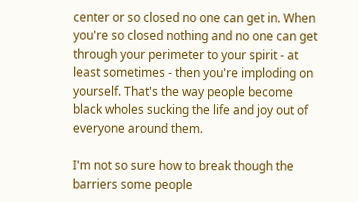center or so closed no one can get in. When you're so closed nothing and no one can get through your perimeter to your spirit - at least sometimes - then you're imploding on yourself. That's the way people become black wholes sucking the life and joy out of everyone around them.

I'm not so sure how to break though the barriers some people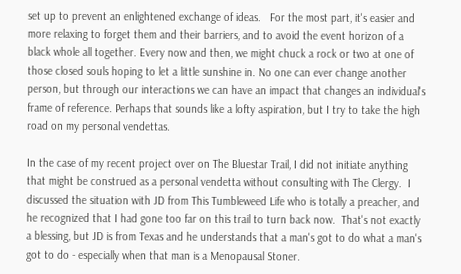set up to prevent an enlightened exchange of ideas.   For the most part, it's easier and more relaxing to forget them and their barriers, and to avoid the event horizon of a black whole all together. Every now and then, we might chuck a rock or two at one of those closed souls hoping to let a little sunshine in. No one can ever change another person, but through our interactions we can have an impact that changes an individual's frame of reference. Perhaps that sounds like a lofty aspiration, but I try to take the high road on my personal vendettas.

In the case of my recent project over on The Bluestar Trail, I did not initiate anything that might be construed as a personal vendetta without consulting with The Clergy.  I discussed the situation with JD from This Tumbleweed Life who is totally a preacher, and he recognized that I had gone too far on this trail to turn back now.  That's not exactly a blessing, but JD is from Texas and he understands that a man's got to do what a man's got to do - especially when that man is a Menopausal Stoner.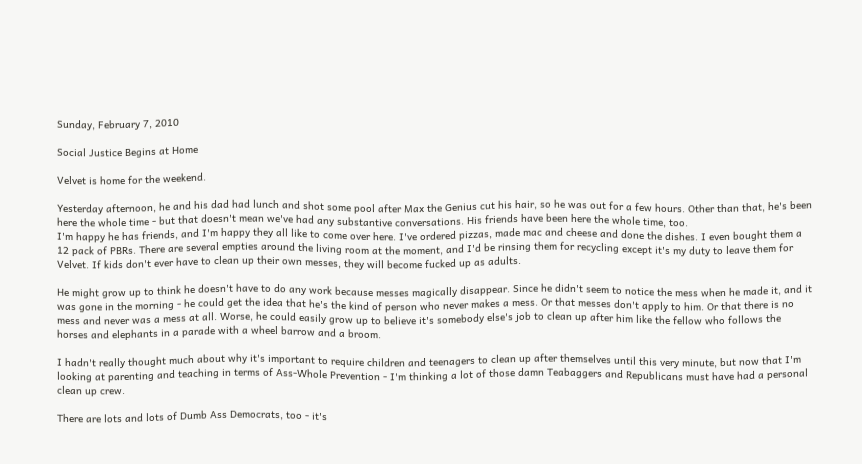Sunday, February 7, 2010

Social Justice Begins at Home

Velvet is home for the weekend.

Yesterday afternoon, he and his dad had lunch and shot some pool after Max the Genius cut his hair, so he was out for a few hours. Other than that, he's been here the whole time - but that doesn't mean we've had any substantive conversations. His friends have been here the whole time, too.
I'm happy he has friends, and I'm happy they all like to come over here. I've ordered pizzas, made mac and cheese and done the dishes. I even bought them a 12 pack of PBRs. There are several empties around the living room at the moment, and I'd be rinsing them for recycling except it's my duty to leave them for Velvet. If kids don't ever have to clean up their own messes, they will become fucked up as adults.

He might grow up to think he doesn't have to do any work because messes magically disappear. Since he didn't seem to notice the mess when he made it, and it was gone in the morning - he could get the idea that he's the kind of person who never makes a mess. Or that messes don't apply to him. Or that there is no mess and never was a mess at all. Worse, he could easily grow up to believe it's somebody else's job to clean up after him like the fellow who follows the horses and elephants in a parade with a wheel barrow and a broom.

I hadn't really thought much about why it's important to require children and teenagers to clean up after themselves until this very minute, but now that I'm looking at parenting and teaching in terms of Ass-Whole Prevention - I'm thinking a lot of those damn Teabaggers and Republicans must have had a personal clean up crew.

There are lots and lots of Dumb Ass Democrats, too - it's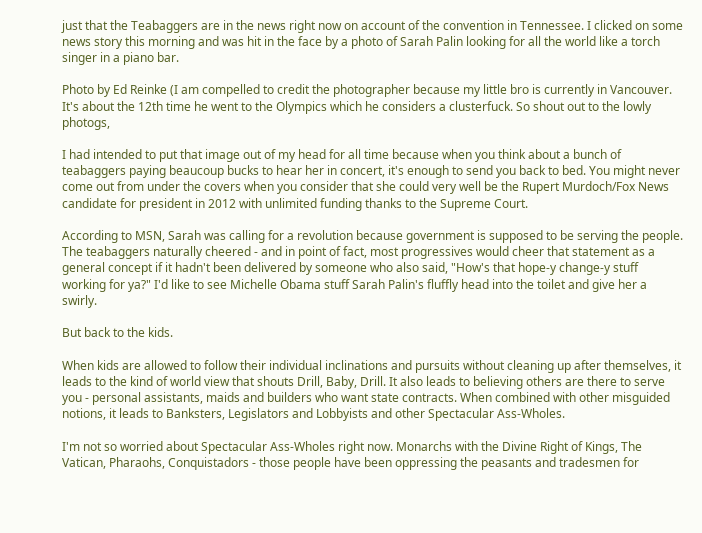just that the Teabaggers are in the news right now on account of the convention in Tennessee. I clicked on some news story this morning and was hit in the face by a photo of Sarah Palin looking for all the world like a torch singer in a piano bar.

Photo by Ed Reinke (I am compelled to credit the photographer because my little bro is currently in Vancouver. It's about the 12th time he went to the Olympics which he considers a clusterfuck. So shout out to the lowly photogs,

I had intended to put that image out of my head for all time because when you think about a bunch of teabaggers paying beaucoup bucks to hear her in concert, it's enough to send you back to bed. You might never come out from under the covers when you consider that she could very well be the Rupert Murdoch/Fox News candidate for president in 2012 with unlimited funding thanks to the Supreme Court.

According to MSN, Sarah was calling for a revolution because government is supposed to be serving the people. The teabaggers naturally cheered - and in point of fact, most progressives would cheer that statement as a general concept if it hadn't been delivered by someone who also said, "How's that hope-y change-y stuff working for ya?" I'd like to see Michelle Obama stuff Sarah Palin's fluffly head into the toilet and give her a swirly.

But back to the kids.

When kids are allowed to follow their individual inclinations and pursuits without cleaning up after themselves, it leads to the kind of world view that shouts Drill, Baby, Drill. It also leads to believing others are there to serve you - personal assistants, maids and builders who want state contracts. When combined with other misguided notions, it leads to Banksters, Legislators and Lobbyists and other Spectacular Ass-Wholes.

I'm not so worried about Spectacular Ass-Wholes right now. Monarchs with the Divine Right of Kings, The Vatican, Pharaohs, Conquistadors - those people have been oppressing the peasants and tradesmen for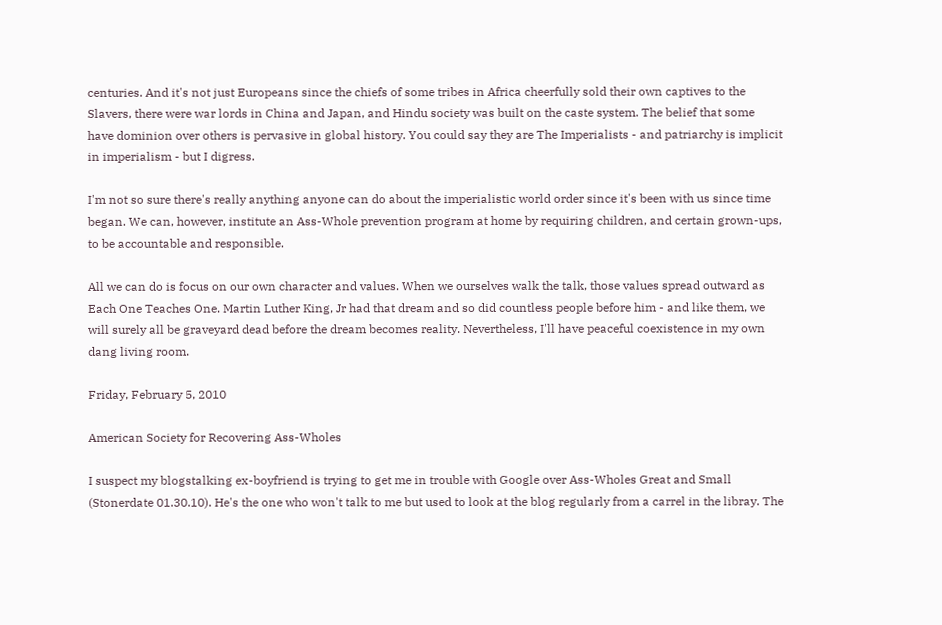centuries. And it's not just Europeans since the chiefs of some tribes in Africa cheerfully sold their own captives to the Slavers, there were war lords in China and Japan, and Hindu society was built on the caste system. The belief that some have dominion over others is pervasive in global history. You could say they are The Imperialists - and patriarchy is implicit in imperialism - but I digress.

I'm not so sure there's really anything anyone can do about the imperialistic world order since it's been with us since time began. We can, however, institute an Ass-Whole prevention program at home by requiring children, and certain grown-ups, to be accountable and responsible.

All we can do is focus on our own character and values. When we ourselves walk the talk, those values spread outward as Each One Teaches One. Martin Luther King, Jr had that dream and so did countless people before him - and like them, we will surely all be graveyard dead before the dream becomes reality. Nevertheless, I'll have peaceful coexistence in my own dang living room.

Friday, February 5, 2010

American Society for Recovering Ass-Wholes

I suspect my blogstalking ex-boyfriend is trying to get me in trouble with Google over Ass-Wholes Great and Small (Stonerdate 01.30.10). He's the one who won't talk to me but used to look at the blog regularly from a carrel in the libray. The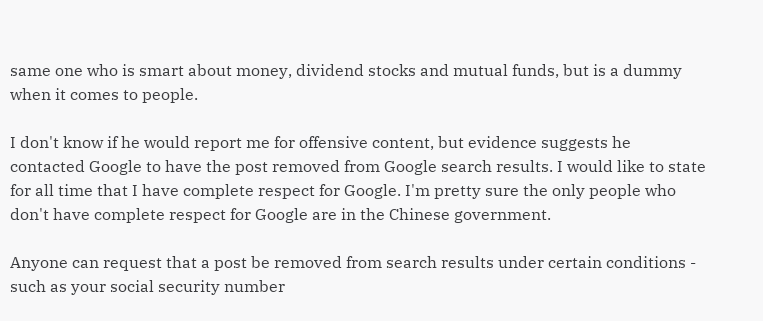same one who is smart about money, dividend stocks and mutual funds, but is a dummy when it comes to people.

I don't know if he would report me for offensive content, but evidence suggests he contacted Google to have the post removed from Google search results. I would like to state for all time that I have complete respect for Google. I'm pretty sure the only people who don't have complete respect for Google are in the Chinese government.

Anyone can request that a post be removed from search results under certain conditions - such as your social security number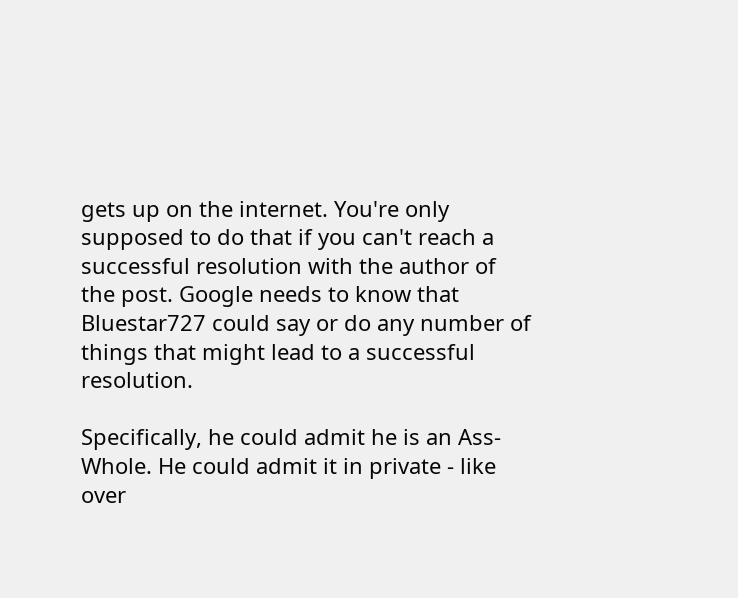gets up on the internet. You're only supposed to do that if you can't reach a successful resolution with the author of the post. Google needs to know that Bluestar727 could say or do any number of things that might lead to a successful resolution.

Specifically, he could admit he is an Ass-Whole. He could admit it in private - like over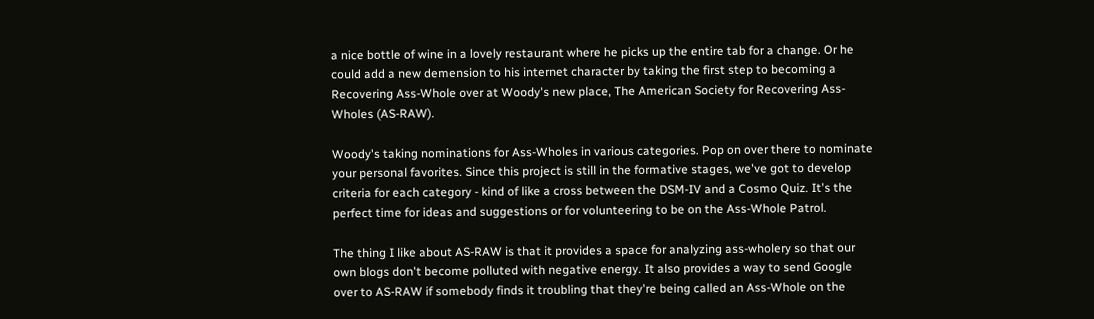a nice bottle of wine in a lovely restaurant where he picks up the entire tab for a change. Or he could add a new demension to his internet character by taking the first step to becoming a Recovering Ass-Whole over at Woody's new place, The American Society for Recovering Ass-Wholes (AS-RAW).

Woody's taking nominations for Ass-Wholes in various categories. Pop on over there to nominate your personal favorites. Since this project is still in the formative stages, we've got to develop criteria for each category - kind of like a cross between the DSM-IV and a Cosmo Quiz. It's the perfect time for ideas and suggestions or for volunteering to be on the Ass-Whole Patrol.

The thing I like about AS-RAW is that it provides a space for analyzing ass-wholery so that our own blogs don't become polluted with negative energy. It also provides a way to send Google over to AS-RAW if somebody finds it troubling that they're being called an Ass-Whole on the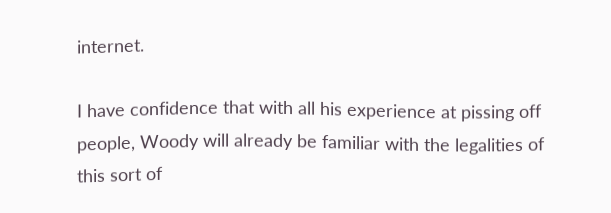internet.

I have confidence that with all his experience at pissing off people, Woody will already be familiar with the legalities of this sort of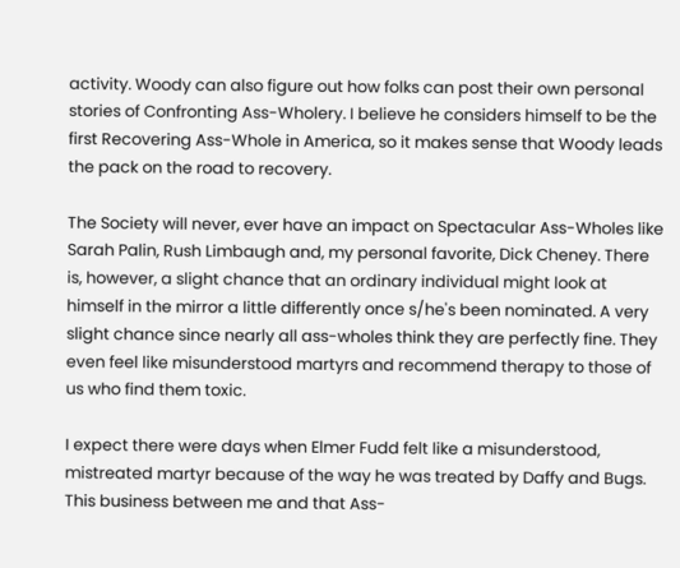activity. Woody can also figure out how folks can post their own personal stories of Confronting Ass-Wholery. I believe he considers himself to be the first Recovering Ass-Whole in America, so it makes sense that Woody leads the pack on the road to recovery.

The Society will never, ever have an impact on Spectacular Ass-Wholes like Sarah Palin, Rush Limbaugh and, my personal favorite, Dick Cheney. There is, however, a slight chance that an ordinary individual might look at himself in the mirror a little differently once s/he's been nominated. A very slight chance since nearly all ass-wholes think they are perfectly fine. They even feel like misunderstood martyrs and recommend therapy to those of us who find them toxic.

I expect there were days when Elmer Fudd felt like a misunderstood, mistreated martyr because of the way he was treated by Daffy and Bugs.
This business between me and that Ass-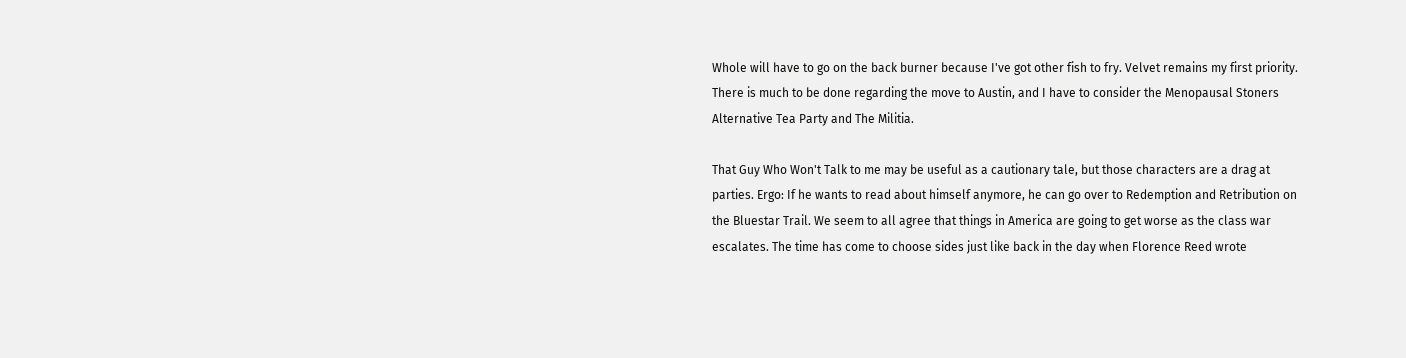Whole will have to go on the back burner because I've got other fish to fry. Velvet remains my first priority. There is much to be done regarding the move to Austin, and I have to consider the Menopausal Stoners Alternative Tea Party and The Militia.

That Guy Who Won't Talk to me may be useful as a cautionary tale, but those characters are a drag at parties. Ergo: If he wants to read about himself anymore, he can go over to Redemption and Retribution on the Bluestar Trail. We seem to all agree that things in America are going to get worse as the class war escalates. The time has come to choose sides just like back in the day when Florence Reed wrote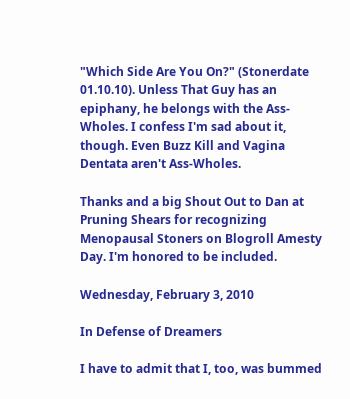"Which Side Are You On?" (Stonerdate 01.10.10). Unless That Guy has an epiphany, he belongs with the Ass-Wholes. I confess I'm sad about it, though. Even Buzz Kill and Vagina Dentata aren't Ass-Wholes.

Thanks and a big Shout Out to Dan at Pruning Shears for recognizing Menopausal Stoners on Blogroll Amesty Day. I'm honored to be included.

Wednesday, February 3, 2010

In Defense of Dreamers

I have to admit that I, too, was bummed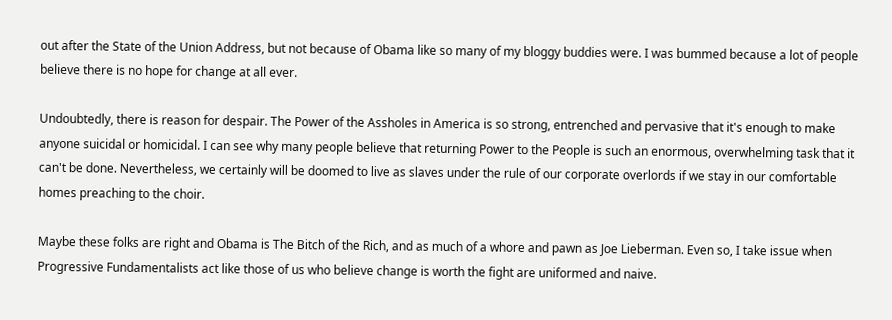out after the State of the Union Address, but not because of Obama like so many of my bloggy buddies were. I was bummed because a lot of people believe there is no hope for change at all ever.

Undoubtedly, there is reason for despair. The Power of the Assholes in America is so strong, entrenched and pervasive that it's enough to make anyone suicidal or homicidal. I can see why many people believe that returning Power to the People is such an enormous, overwhelming task that it can't be done. Nevertheless, we certainly will be doomed to live as slaves under the rule of our corporate overlords if we stay in our comfortable homes preaching to the choir.

Maybe these folks are right and Obama is The Bitch of the Rich, and as much of a whore and pawn as Joe Lieberman. Even so, I take issue when Progressive Fundamentalists act like those of us who believe change is worth the fight are uniformed and naive.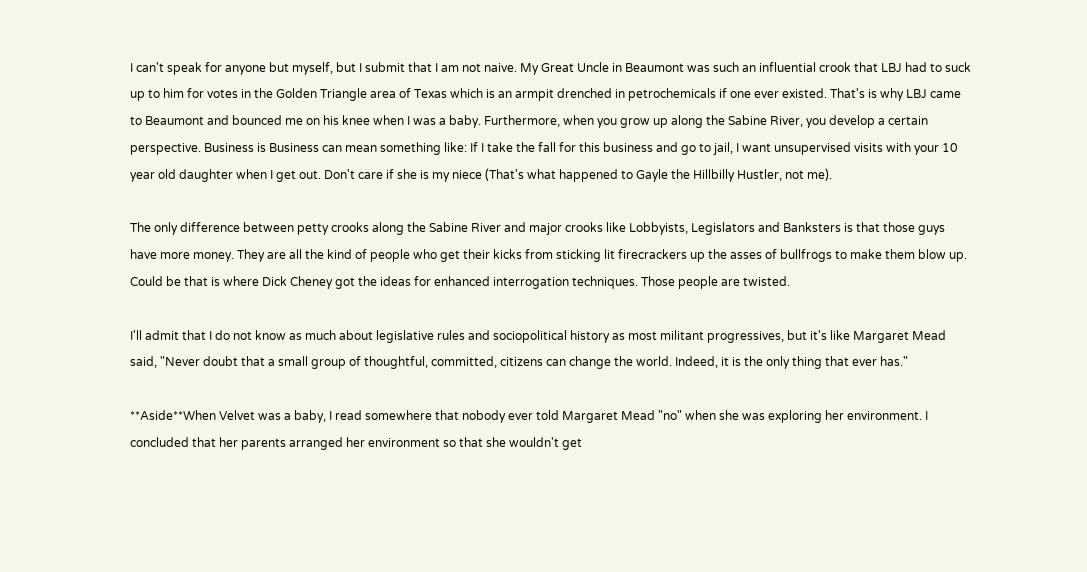I can't speak for anyone but myself, but I submit that I am not naive. My Great Uncle in Beaumont was such an influential crook that LBJ had to suck up to him for votes in the Golden Triangle area of Texas which is an armpit drenched in petrochemicals if one ever existed. That's is why LBJ came to Beaumont and bounced me on his knee when I was a baby. Furthermore, when you grow up along the Sabine River, you develop a certain perspective. Business is Business can mean something like: If I take the fall for this business and go to jail, I want unsupervised visits with your 10 year old daughter when I get out. Don't care if she is my niece (That's what happened to Gayle the Hillbilly Hustler, not me).

The only difference between petty crooks along the Sabine River and major crooks like Lobbyists, Legislators and Banksters is that those guys have more money. They are all the kind of people who get their kicks from sticking lit firecrackers up the asses of bullfrogs to make them blow up. Could be that is where Dick Cheney got the ideas for enhanced interrogation techniques. Those people are twisted.

I'll admit that I do not know as much about legislative rules and sociopolitical history as most militant progressives, but it's like Margaret Mead said, "Never doubt that a small group of thoughtful, committed, citizens can change the world. Indeed, it is the only thing that ever has."

**Aside**When Velvet was a baby, I read somewhere that nobody ever told Margaret Mead "no" when she was exploring her environment. I concluded that her parents arranged her environment so that she wouldn't get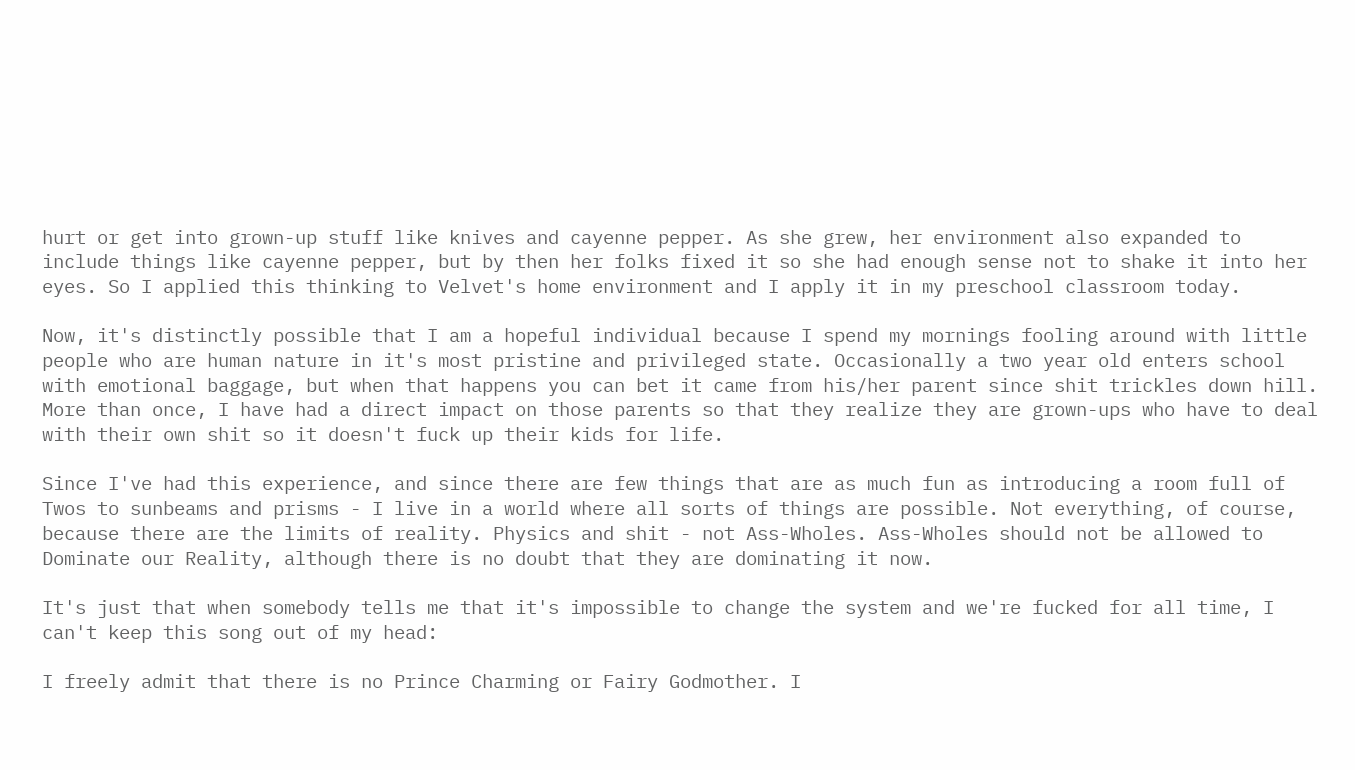hurt or get into grown-up stuff like knives and cayenne pepper. As she grew, her environment also expanded to include things like cayenne pepper, but by then her folks fixed it so she had enough sense not to shake it into her eyes. So I applied this thinking to Velvet's home environment and I apply it in my preschool classroom today.

Now, it's distinctly possible that I am a hopeful individual because I spend my mornings fooling around with little people who are human nature in it's most pristine and privileged state. Occasionally a two year old enters school with emotional baggage, but when that happens you can bet it came from his/her parent since shit trickles down hill. More than once, I have had a direct impact on those parents so that they realize they are grown-ups who have to deal with their own shit so it doesn't fuck up their kids for life.

Since I've had this experience, and since there are few things that are as much fun as introducing a room full of Twos to sunbeams and prisms - I live in a world where all sorts of things are possible. Not everything, of course, because there are the limits of reality. Physics and shit - not Ass-Wholes. Ass-Wholes should not be allowed to Dominate our Reality, although there is no doubt that they are dominating it now.

It's just that when somebody tells me that it's impossible to change the system and we're fucked for all time, I can't keep this song out of my head:

I freely admit that there is no Prince Charming or Fairy Godmother. I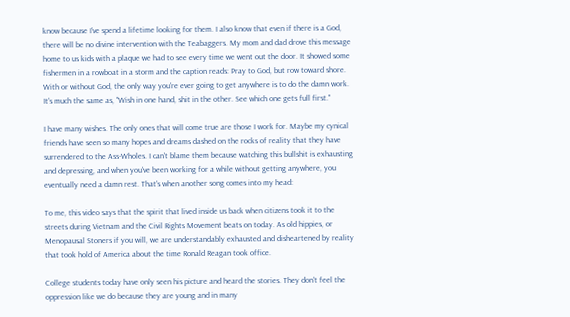know because I've spend a lifetime looking for them. I also know that even if there is a God, there will be no divine intervention with the Teabaggers. My mom and dad drove this message home to us kids with a plaque we had to see every time we went out the door. It showed some fishermen in a rowboat in a storm and the caption reads: Pray to God, but row toward shore. With or without God, the only way you're ever going to get anywhere is to do the damn work. It's much the same as, "Wish in one hand, shit in the other. See which one gets full first."

I have many wishes. The only ones that will come true are those I work for. Maybe my cynical friends have seen so many hopes and dreams dashed on the rocks of reality that they have surrendered to the Ass-Wholes. I can't blame them because watching this bullshit is exhausting and depressing, and when you've been working for a while without getting anywhere, you eventually need a damn rest. That's when another song comes into my head:

To me, this video says that the spirit that lived inside us back when citizens took it to the streets during Vietnam and the Civil Rights Movement beats on today. As old hippies, or Menopausal Stoners if you will, we are understandably exhausted and disheartened by reality that took hold of America about the time Ronald Reagan took office.

College students today have only seen his picture and heard the stories. They don't feel the oppression like we do because they are young and in many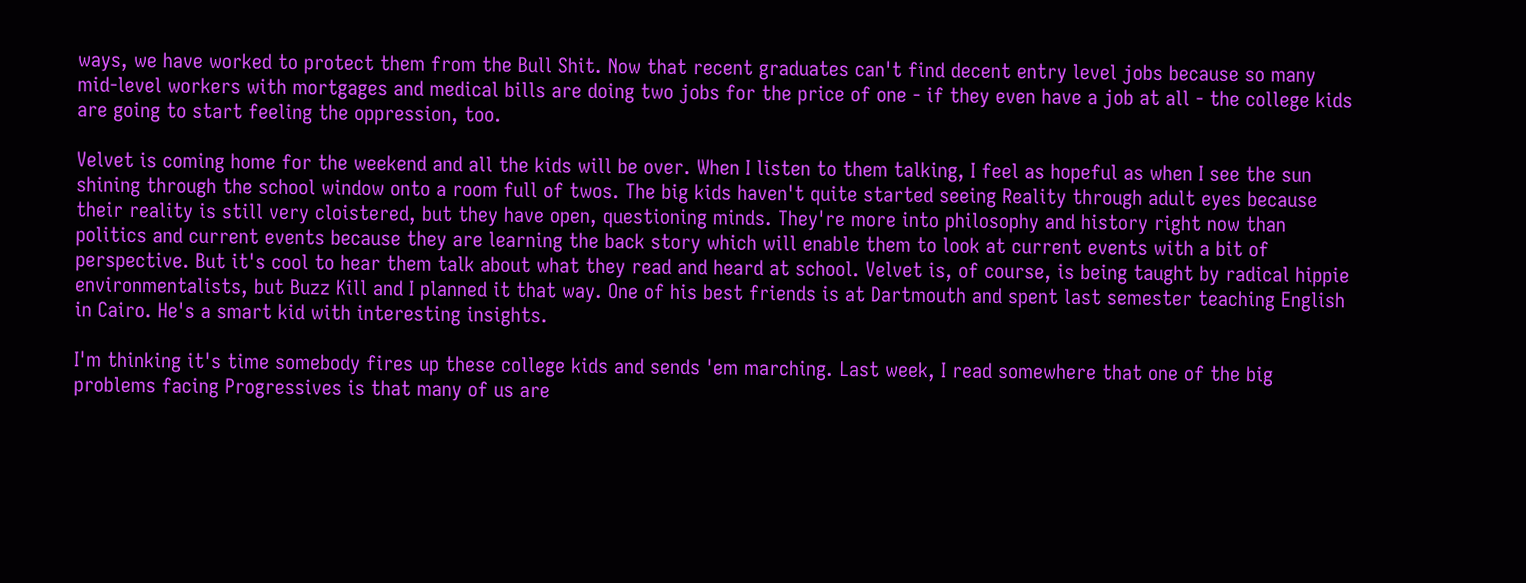ways, we have worked to protect them from the Bull Shit. Now that recent graduates can't find decent entry level jobs because so many mid-level workers with mortgages and medical bills are doing two jobs for the price of one - if they even have a job at all - the college kids are going to start feeling the oppression, too.

Velvet is coming home for the weekend and all the kids will be over. When I listen to them talking, I feel as hopeful as when I see the sun shining through the school window onto a room full of twos. The big kids haven't quite started seeing Reality through adult eyes because their reality is still very cloistered, but they have open, questioning minds. They're more into philosophy and history right now than politics and current events because they are learning the back story which will enable them to look at current events with a bit of perspective. But it's cool to hear them talk about what they read and heard at school. Velvet is, of course, is being taught by radical hippie environmentalists, but Buzz Kill and I planned it that way. One of his best friends is at Dartmouth and spent last semester teaching English in Cairo. He's a smart kid with interesting insights.

I'm thinking it's time somebody fires up these college kids and sends 'em marching. Last week, I read somewhere that one of the big problems facing Progressives is that many of us are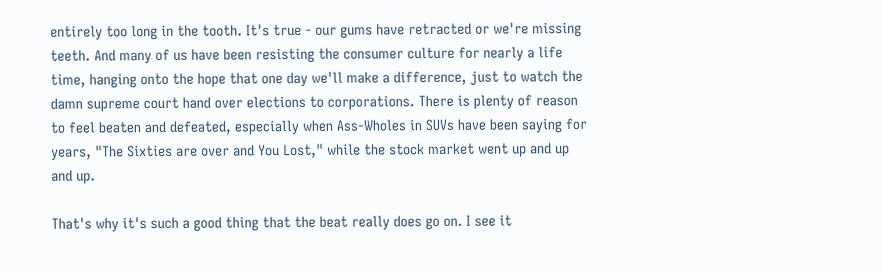entirely too long in the tooth. It's true - our gums have retracted or we're missing teeth. And many of us have been resisting the consumer culture for nearly a life time, hanging onto the hope that one day we'll make a difference, just to watch the damn supreme court hand over elections to corporations. There is plenty of reason to feel beaten and defeated, especially when Ass-Wholes in SUVs have been saying for years, "The Sixties are over and You Lost," while the stock market went up and up and up.

That's why it's such a good thing that the beat really does go on. I see it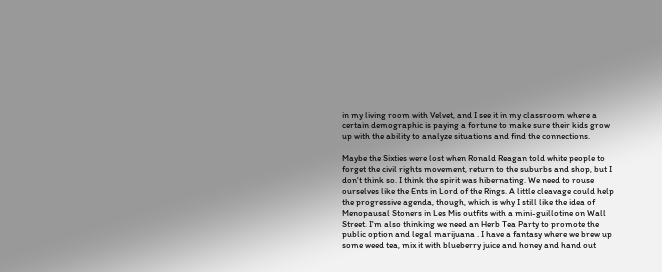in my living room with Velvet, and I see it in my classroom where a certain demographic is paying a fortune to make sure their kids grow up with the ability to analyze situations and find the connections.

Maybe the Sixties were lost when Ronald Reagan told white people to forget the civil rights movement, return to the suburbs and shop, but I don't think so. I think the spirit was hibernating. We need to rouse ourselves like the Ents in Lord of the Rings. A little cleavage could help the progressive agenda, though, which is why I still like the idea of Menopausal Stoners in Les Mis outfits with a mini-guillotine on Wall Street. I'm also thinking we need an Herb Tea Party to promote the public option and legal marijuana . I have a fantasy where we brew up some weed tea, mix it with blueberry juice and honey and hand out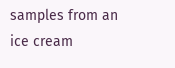samples from an ice cream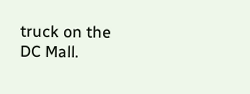truck on the DC Mall.